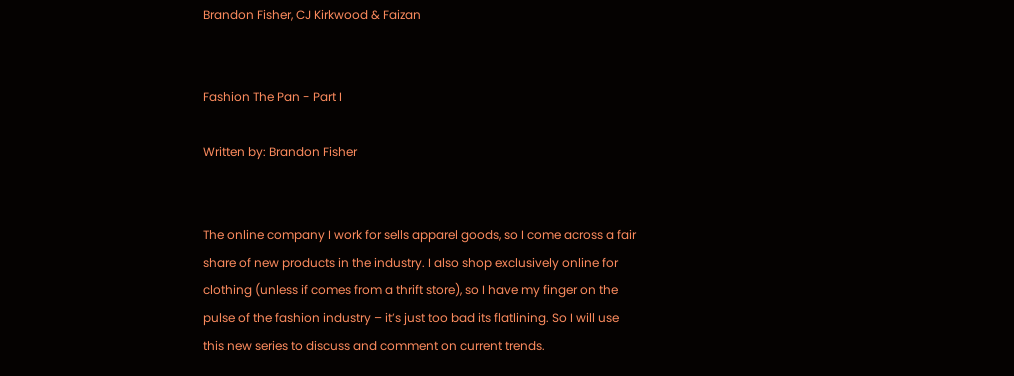Brandon Fisher, CJ Kirkwood & Faizan


Fashion The Pan - Part I

Written by: Brandon Fisher


The online company I work for sells apparel goods, so I come across a fair share of new products in the industry. I also shop exclusively online for clothing (unless if comes from a thrift store), so I have my finger on the pulse of the fashion industry – it’s just too bad its flatlining. So I will use this new series to discuss and comment on current trends.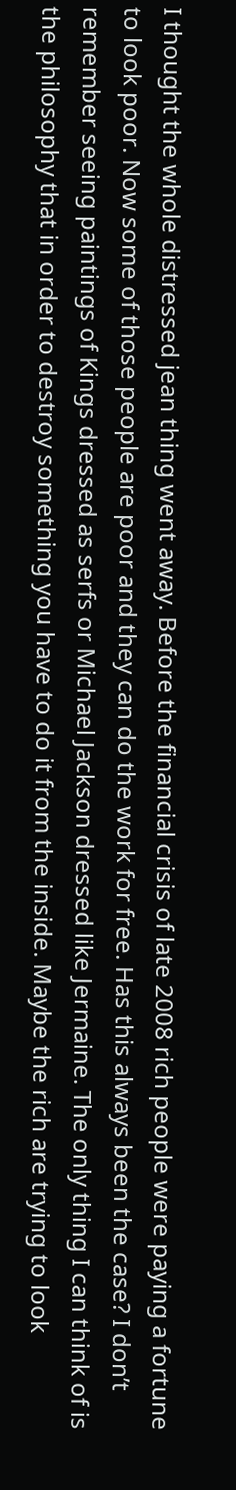I thought the whole distressed jean thing went away. Before the financial crisis of late 2008 rich people were paying a fortune to look poor. Now some of those people are poor and they can do the work for free. Has this always been the case? I don’t remember seeing paintings of Kings dressed as serfs or Michael Jackson dressed like Jermaine. The only thing I can think of is the philosophy that in order to destroy something you have to do it from the inside. Maybe the rich are trying to look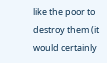like the poor to destroy them (it would certainly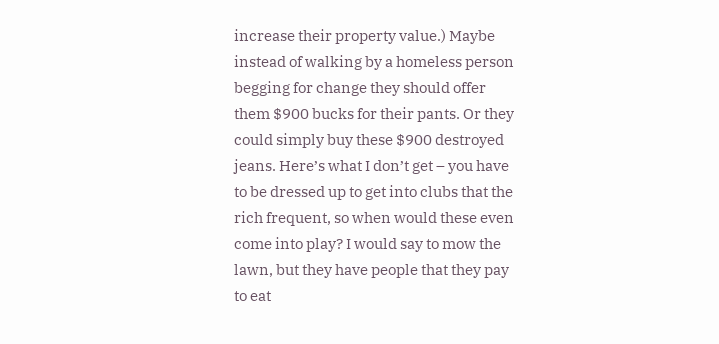increase their property value.) Maybe instead of walking by a homeless person begging for change they should offer them $900 bucks for their pants. Or they could simply buy these $900 destroyed jeans. Here’s what I don’t get – you have to be dressed up to get into clubs that the rich frequent, so when would these even come into play? I would say to mow the lawn, but they have people that they pay to eat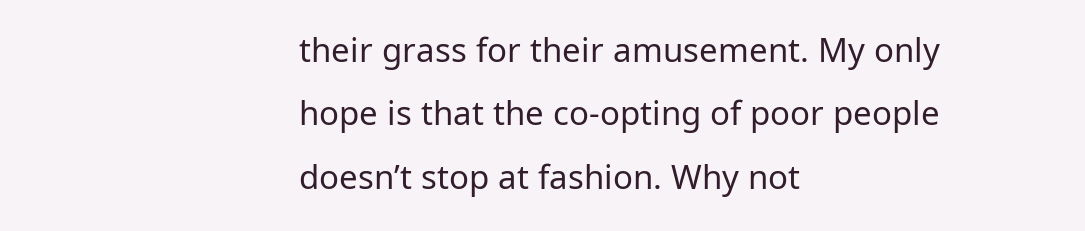their grass for their amusement. My only hope is that the co-opting of poor people doesn’t stop at fashion. Why not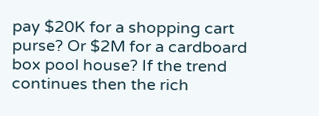pay $20K for a shopping cart purse? Or $2M for a cardboard box pool house? If the trend continues then the rich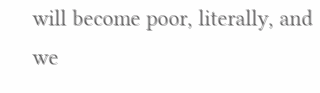will become poor, literally, and we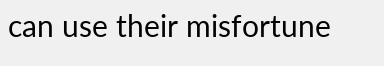can use their misfortune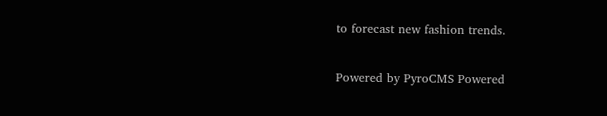to forecast new fashion trends.

Powered by PyroCMS Powered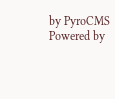by PyroCMS Powered by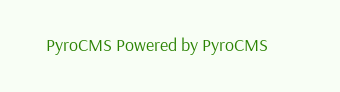PyroCMS Powered by PyroCMS